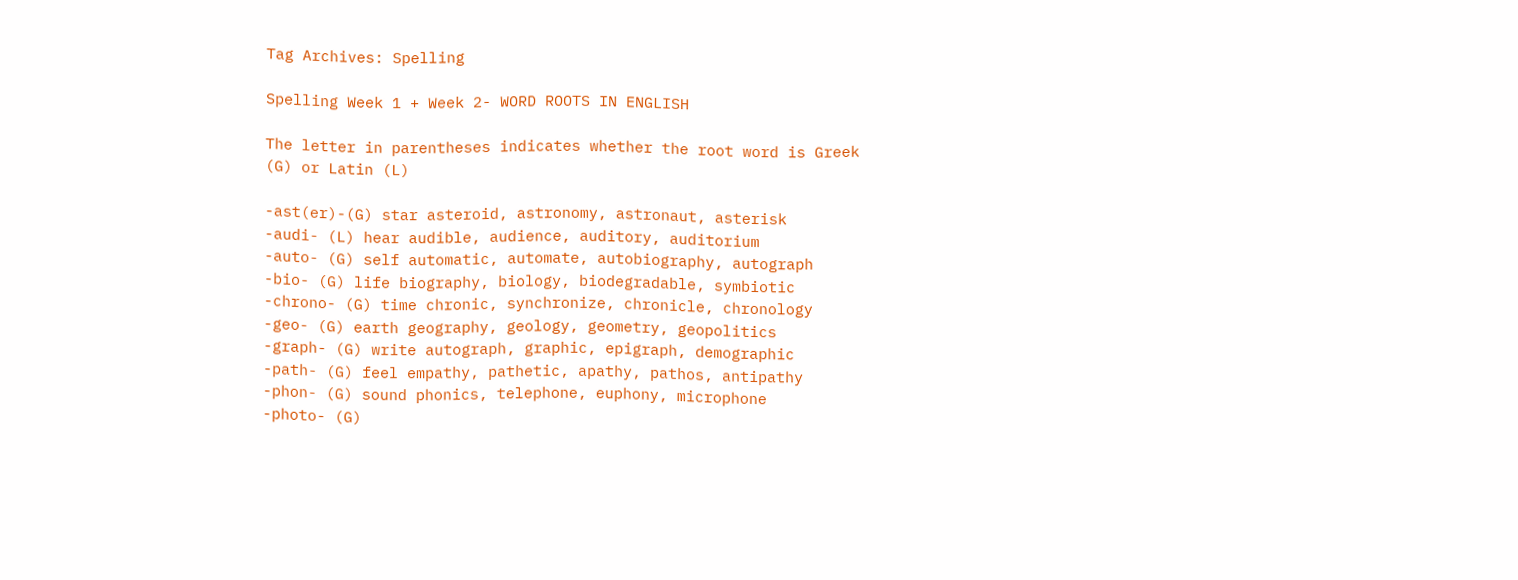Tag Archives: Spelling

Spelling Week 1 + Week 2- WORD ROOTS IN ENGLISH

The letter in parentheses indicates whether the root word is Greek (G) or Latin (L)

-ast(er)-(G) star asteroid, astronomy, astronaut, asterisk
-audi- (L) hear audible, audience, auditory, auditorium
-auto- (G) self automatic, automate, autobiography, autograph
-bio- (G) life biography, biology, biodegradable, symbiotic
-chrono- (G) time chronic, synchronize, chronicle, chronology
-geo- (G) earth geography, geology, geometry, geopolitics
-graph- (G) write autograph, graphic, epigraph, demographic
-path- (G) feel empathy, pathetic, apathy, pathos, antipathy
-phon- (G) sound phonics, telephone, euphony, microphone
-photo- (G)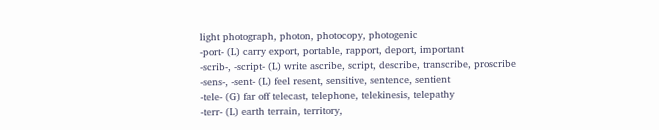light photograph, photon, photocopy, photogenic
-port- (L) carry export, portable, rapport, deport, important
-scrib-, -script- (L) write ascribe, script, describe, transcribe, proscribe
-sens-, -sent- (L) feel resent, sensitive, sentence, sentient
-tele- (G) far off telecast, telephone, telekinesis, telepathy
-terr- (L) earth terrain, territory,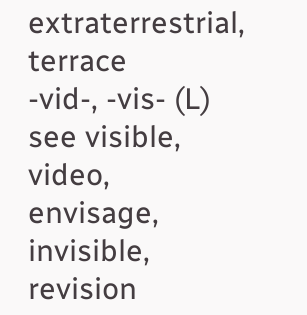extraterrestrial, terrace
-vid-, -vis- (L) see visible, video, envisage, invisible, revision